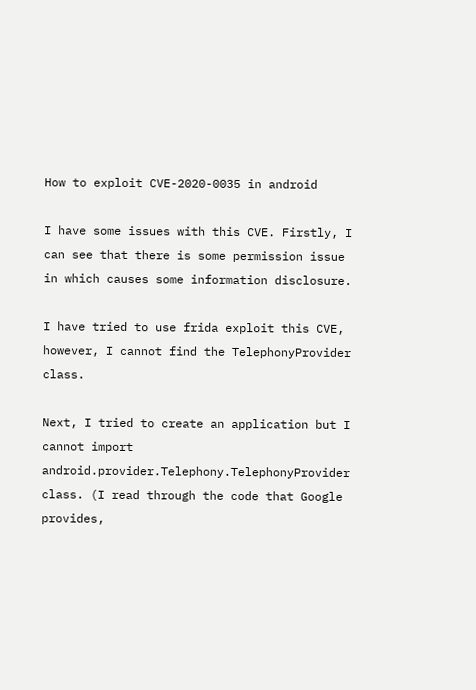How to exploit CVE-2020-0035 in android

I have some issues with this CVE. Firstly, I can see that there is some permission issue in which causes some information disclosure.

I have tried to use frida exploit this CVE, however, I cannot find the TelephonyProvider class.

Next, I tried to create an application but I cannot import android.provider.Telephony.TelephonyProvider class. (I read through the code that Google provides,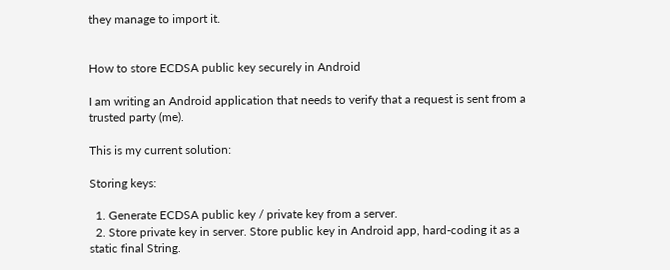they manage to import it.


How to store ECDSA public key securely in Android

I am writing an Android application that needs to verify that a request is sent from a trusted party (me).

This is my current solution:

Storing keys:

  1. Generate ECDSA public key / private key from a server.
  2. Store private key in server. Store public key in Android app, hard-coding it as a static final String.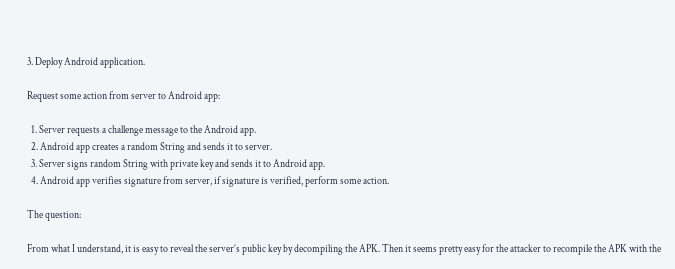3. Deploy Android application.

Request some action from server to Android app:

  1. Server requests a challenge message to the Android app.
  2. Android app creates a random String and sends it to server.
  3. Server signs random String with private key and sends it to Android app.
  4. Android app verifies signature from server, if signature is verified, perform some action.

The question:

From what I understand, it is easy to reveal the server’s public key by decompiling the APK. Then it seems pretty easy for the attacker to recompile the APK with the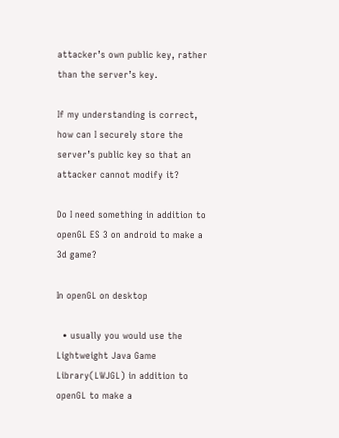attacker’s own public key, rather than the server’s key.

If my understanding is correct, how can I securely store the server’s public key so that an attacker cannot modify it?

Do I need something in addition to openGL ES 3 on android to make a 3d game?

In openGL on desktop

  • usually you would use the Lightweight Java Game Library(LWJGL) in addition to openGL to make a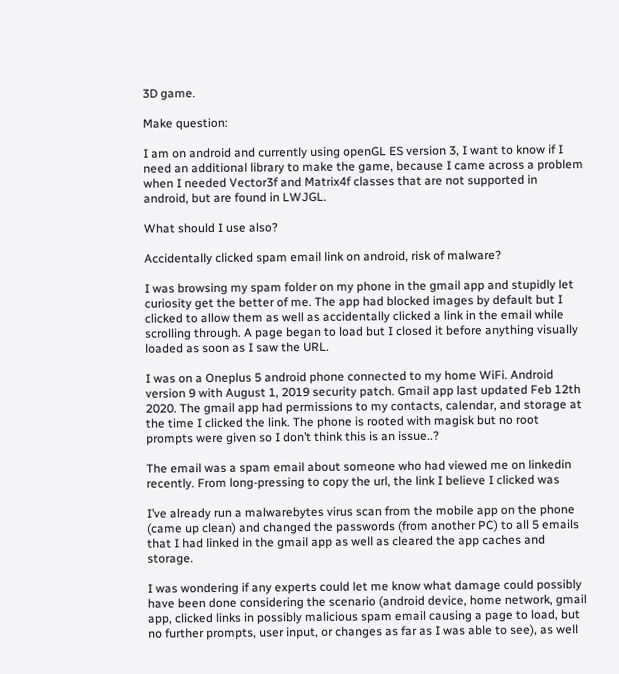3D game.

Make question:

I am on android and currently using openGL ES version 3, I want to know if I need an additional library to make the game, because I came across a problem when I needed Vector3f and Matrix4f classes that are not supported in android, but are found in LWJGL.

What should I use also?

Accidentally clicked spam email link on android, risk of malware?

I was browsing my spam folder on my phone in the gmail app and stupidly let curiosity get the better of me. The app had blocked images by default but I clicked to allow them as well as accidentally clicked a link in the email while scrolling through. A page began to load but I closed it before anything visually loaded as soon as I saw the URL.

I was on a Oneplus 5 android phone connected to my home WiFi. Android version 9 with August 1, 2019 security patch. Gmail app last updated Feb 12th 2020. The gmail app had permissions to my contacts, calendar, and storage at the time I clicked the link. The phone is rooted with magisk but no root prompts were given so I don’t think this is an issue..?

The email was a spam email about someone who had viewed me on linkedin recently. From long-pressing to copy the url, the link I believe I clicked was

I’ve already run a malwarebytes virus scan from the mobile app on the phone (came up clean) and changed the passwords (from another PC) to all 5 emails that I had linked in the gmail app as well as cleared the app caches and storage.

I was wondering if any experts could let me know what damage could possibly have been done considering the scenario (android device, home network, gmail app, clicked links in possibly malicious spam email causing a page to load, but no further prompts, user input, or changes as far as I was able to see), as well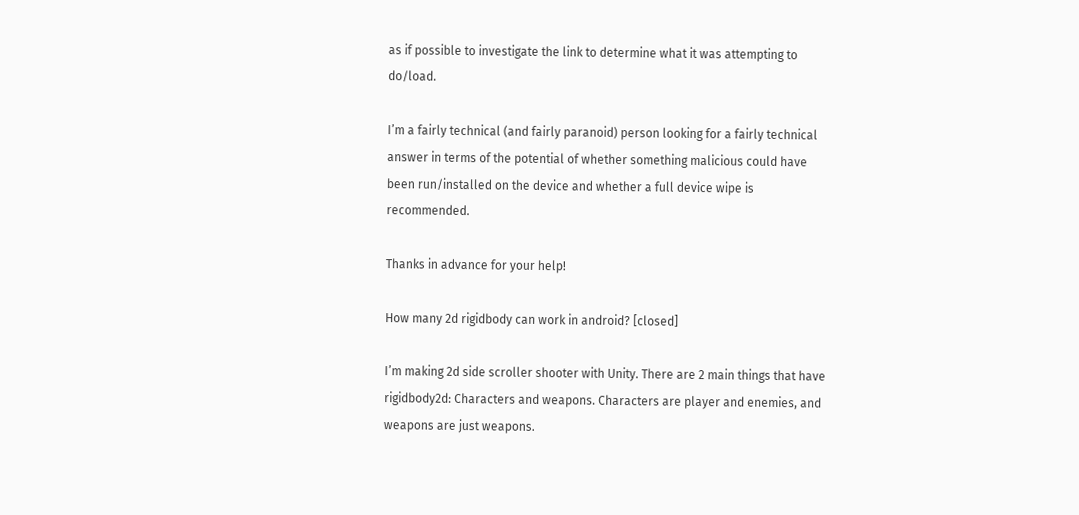as if possible to investigate the link to determine what it was attempting to do/load.

I’m a fairly technical (and fairly paranoid) person looking for a fairly technical answer in terms of the potential of whether something malicious could have been run/installed on the device and whether a full device wipe is recommended.

Thanks in advance for your help!

How many 2d rigidbody can work in android? [closed]

I’m making 2d side scroller shooter with Unity. There are 2 main things that have rigidbody2d: Characters and weapons. Characters are player and enemies, and weapons are just weapons.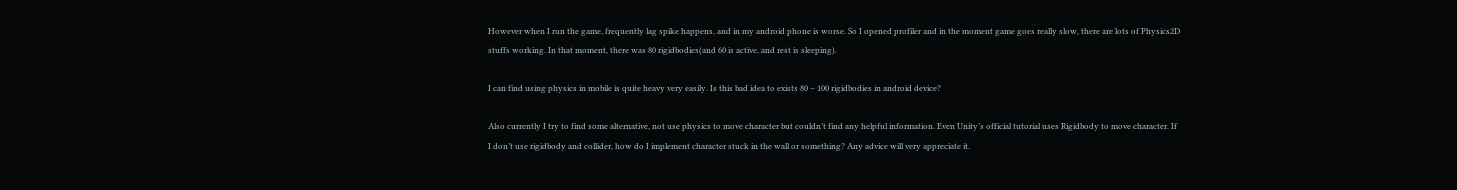However when I run the game, frequently lag spike happens, and in my android phone is worse. So I opened profiler and in the moment game goes really slow, there are lots of Physics2D stuffs working. In that moment, there was 80 rigidbodies(and 60 is active, and rest is sleeping).

I can find using physics in mobile is quite heavy very easily. Is this bad idea to exists 80 – 100 rigidbodies in android device?

Also currently I try to find some alternative, not use physics to move character but couldn’t find any helpful information. Even Unity’s official tutorial uses Rigidbody to move character. If I don’t use rigidbody and collider, how do I implement character stuck in the wall or something? Any advice will very appreciate it.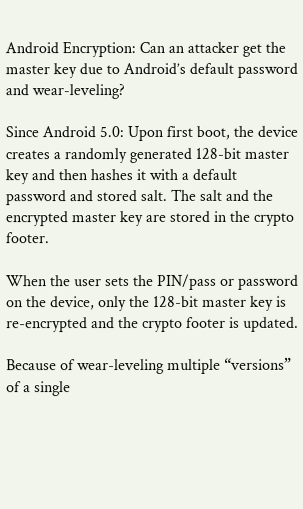Android Encryption: Can an attacker get the master key due to Android’s default password and wear-leveling?

Since Android 5.0: Upon first boot, the device creates a randomly generated 128-bit master key and then hashes it with a default password and stored salt. The salt and the encrypted master key are stored in the crypto footer.

When the user sets the PIN/pass or password on the device, only the 128-bit master key is re-encrypted and the crypto footer is updated.

Because of wear-leveling multiple “versions” of a single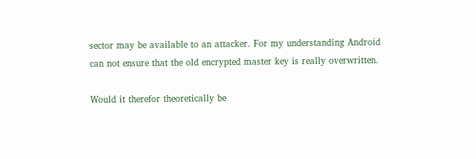sector may be available to an attacker. For my understanding Android can not ensure that the old encrypted master key is really overwritten.

Would it therefor theoretically be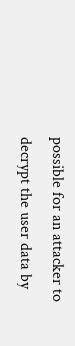possible for an attacker to decrypt the user data by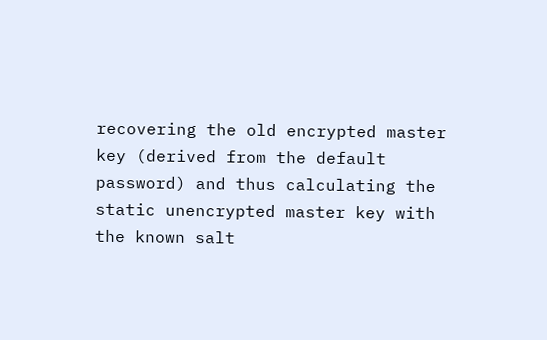recovering the old encrypted master key (derived from the default password) and thus calculating the static unencrypted master key with the known salt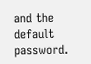and the default password.